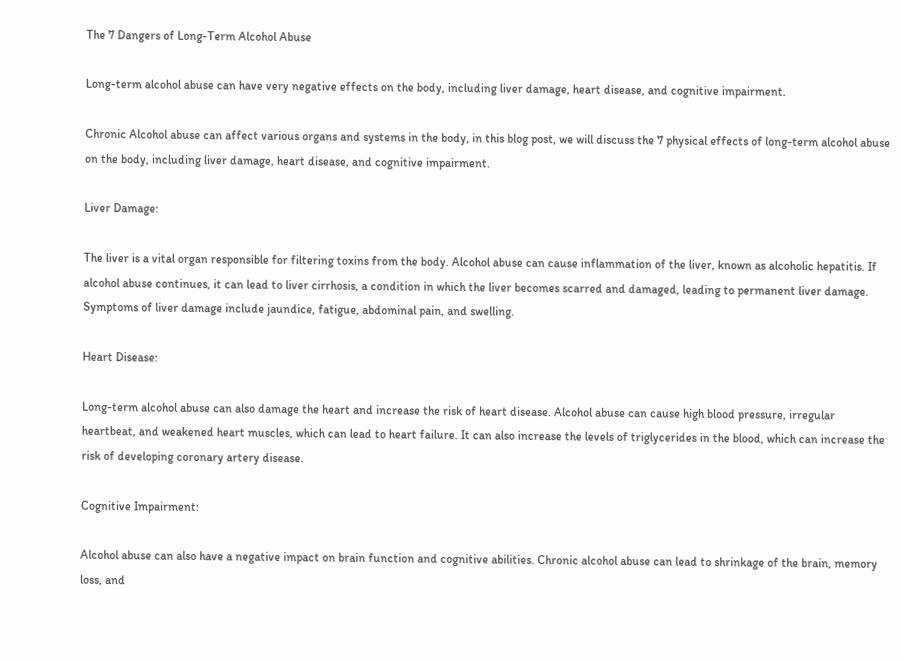The 7 Dangers of Long-Term Alcohol Abuse

Long-term alcohol abuse can have very negative effects on the body, including liver damage, heart disease, and cognitive impairment.

Chronic Alcohol abuse can affect various organs and systems in the body, in this blog post, we will discuss the 7 physical effects of long-term alcohol abuse on the body, including liver damage, heart disease, and cognitive impairment.

Liver Damage:

The liver is a vital organ responsible for filtering toxins from the body. Alcohol abuse can cause inflammation of the liver, known as alcoholic hepatitis. If alcohol abuse continues, it can lead to liver cirrhosis, a condition in which the liver becomes scarred and damaged, leading to permanent liver damage. Symptoms of liver damage include jaundice, fatigue, abdominal pain, and swelling.

Heart Disease:

Long-term alcohol abuse can also damage the heart and increase the risk of heart disease. Alcohol abuse can cause high blood pressure, irregular heartbeat, and weakened heart muscles, which can lead to heart failure. It can also increase the levels of triglycerides in the blood, which can increase the risk of developing coronary artery disease.

Cognitive Impairment:

Alcohol abuse can also have a negative impact on brain function and cognitive abilities. Chronic alcohol abuse can lead to shrinkage of the brain, memory loss, and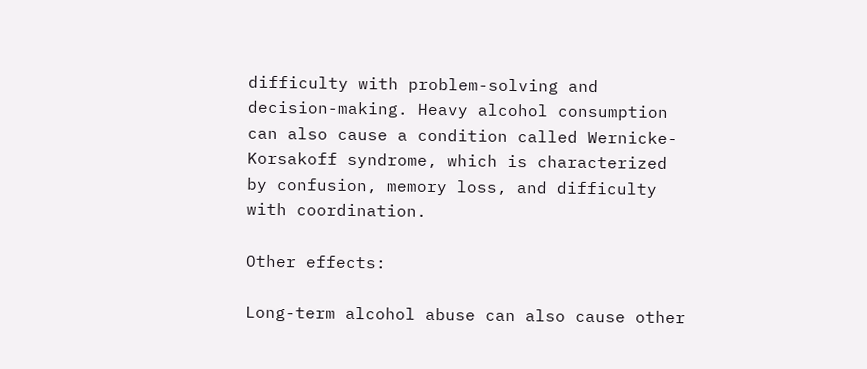difficulty with problem-solving and decision-making. Heavy alcohol consumption can also cause a condition called Wernicke-Korsakoff syndrome, which is characterized by confusion, memory loss, and difficulty with coordination.

Other effects:

Long-term alcohol abuse can also cause other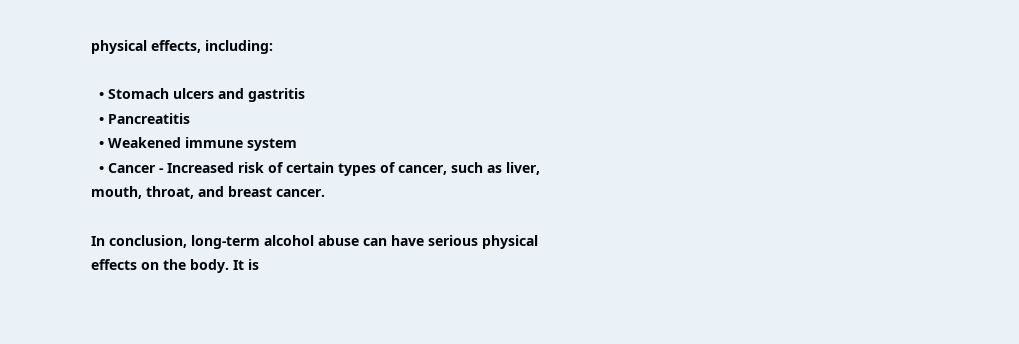physical effects, including:

  • Stomach ulcers and gastritis
  • Pancreatitis
  • Weakened immune system
  • Cancer - Increased risk of certain types of cancer, such as liver, mouth, throat, and breast cancer.

In conclusion, long-term alcohol abuse can have serious physical effects on the body. It is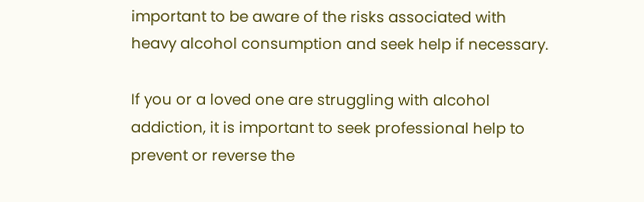important to be aware of the risks associated with heavy alcohol consumption and seek help if necessary.

If you or a loved one are struggling with alcohol addiction, it is important to seek professional help to prevent or reverse the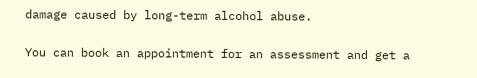damage caused by long-term alcohol abuse.

You can book an appointment for an assessment and get a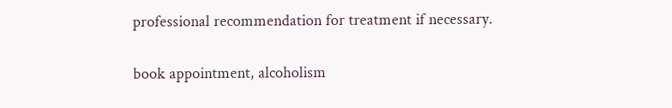professional recommendation for treatment if necessary.

book appointment, alcoholism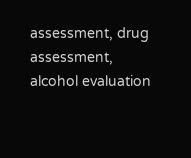assessment, drug assessment, alcohol evaluation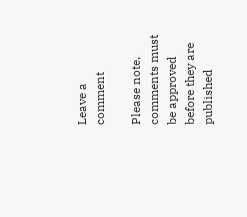Leave a comment

Please note, comments must be approved before they are published